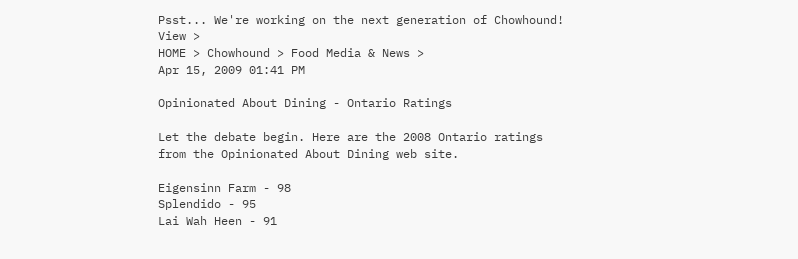Psst... We're working on the next generation of Chowhound! View >
HOME > Chowhound > Food Media & News >
Apr 15, 2009 01:41 PM

Opinionated About Dining - Ontario Ratings

Let the debate begin. Here are the 2008 Ontario ratings from the Opinionated About Dining web site.

Eigensinn Farm - 98
Splendido - 95
Lai Wah Heen - 91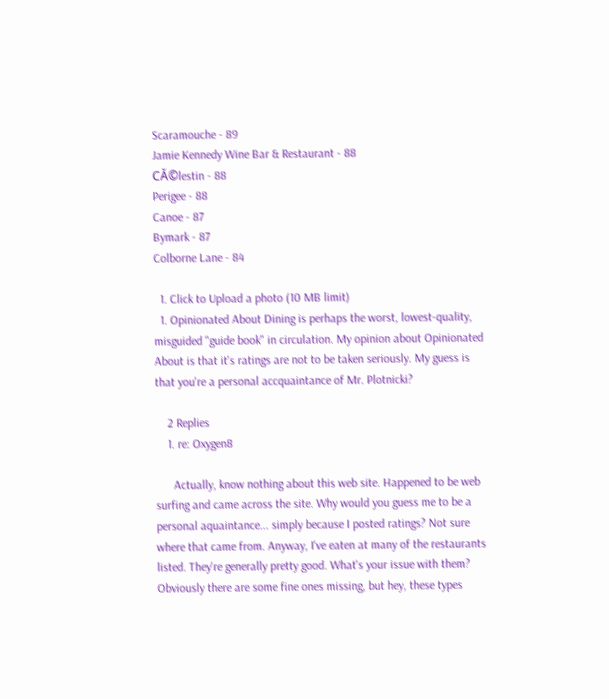Scaramouche - 89
Jamie Kennedy Wine Bar & Restaurant - 88
CĂ©lestin - 88
Perigee - 88
Canoe - 87
Bymark - 87
Colborne Lane - 84

  1. Click to Upload a photo (10 MB limit)
  1. Opinionated About Dining is perhaps the worst, lowest-quality, misguided "guide book" in circulation. My opinion about Opinionated About is that it's ratings are not to be taken seriously. My guess is that you're a personal accquaintance of Mr. Plotnicki?

    2 Replies
    1. re: Oxygen8

      Actually, know nothing about this web site. Happened to be web surfing and came across the site. Why would you guess me to be a personal aquaintance... simply because I posted ratings? Not sure where that came from. Anyway, I've eaten at many of the restaurants listed. They're generally pretty good. What's your issue with them? Obviously there are some fine ones missing, but hey, these types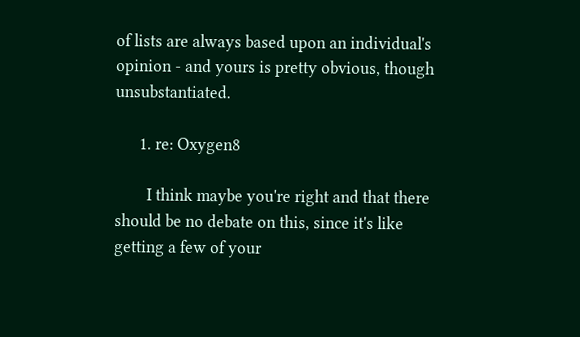of lists are always based upon an individual's opinion - and yours is pretty obvious, though unsubstantiated.

      1. re: Oxygen8

        I think maybe you're right and that there should be no debate on this, since it's like getting a few of your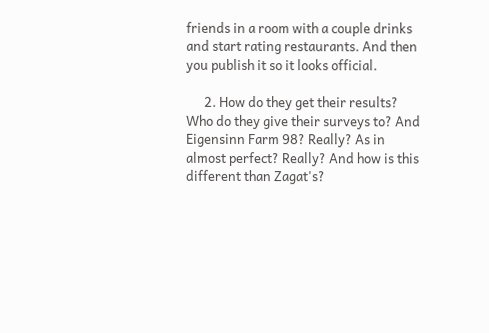friends in a room with a couple drinks and start rating restaurants. And then you publish it so it looks official.

      2. How do they get their results? Who do they give their surveys to? And Eigensinn Farm 98? Really? As in almost perfect? Really? And how is this different than Zagat's?